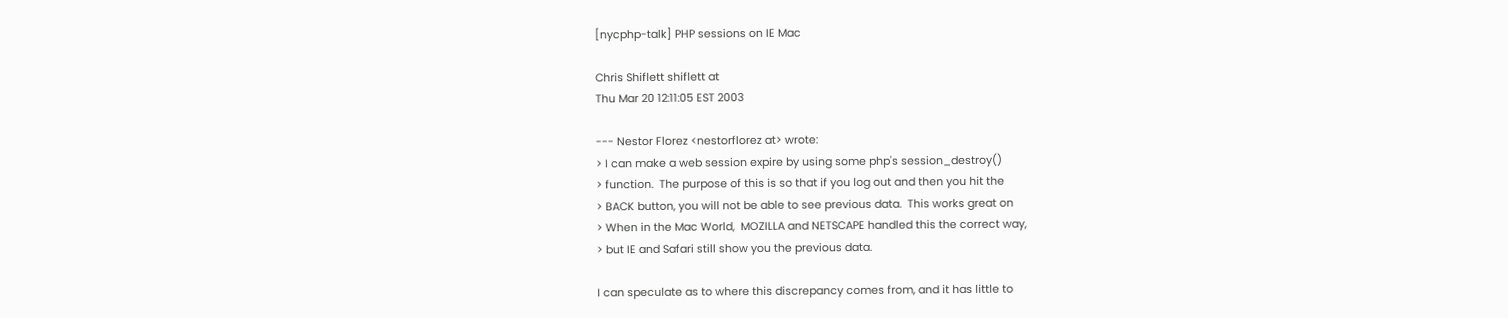[nycphp-talk] PHP sessions on IE Mac

Chris Shiflett shiflett at
Thu Mar 20 12:11:05 EST 2003

--- Nestor Florez <nestorflorez at> wrote:
> I can make a web session expire by using some php's session_destroy()
> function.  The purpose of this is so that if you log out and then you hit the
> BACK button, you will not be able to see previous data.  This works great on
> When in the Mac World,  MOZILLA and NETSCAPE handled this the correct way,
> but IE and Safari still show you the previous data.

I can speculate as to where this discrepancy comes from, and it has little to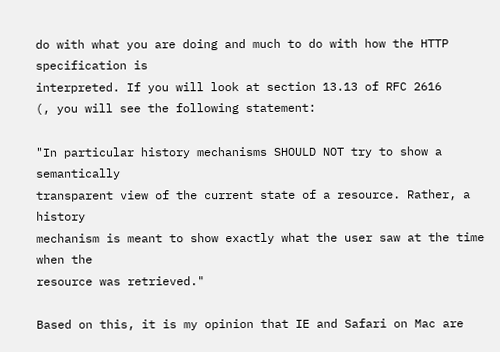do with what you are doing and much to do with how the HTTP specification is
interpreted. If you will look at section 13.13 of RFC 2616
(, you will see the following statement:

"In particular history mechanisms SHOULD NOT try to show a semantically
transparent view of the current state of a resource. Rather, a history
mechanism is meant to show exactly what the user saw at the time when the
resource was retrieved."

Based on this, it is my opinion that IE and Safari on Mac are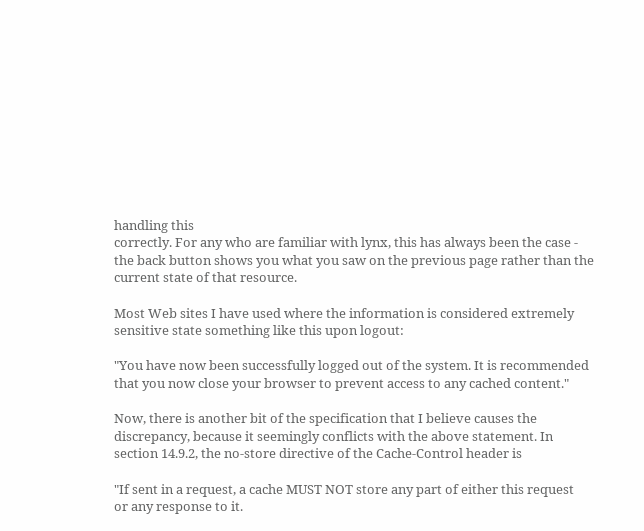handling this
correctly. For any who are familiar with lynx, this has always been the case -
the back button shows you what you saw on the previous page rather than the
current state of that resource.

Most Web sites I have used where the information is considered extremely
sensitive state something like this upon logout:

"You have now been successfully logged out of the system. It is recommended
that you now close your browser to prevent access to any cached content."

Now, there is another bit of the specification that I believe causes the
discrepancy, because it seemingly conflicts with the above statement. In
section 14.9.2, the no-store directive of the Cache-Control header is

"If sent in a request, a cache MUST NOT store any part of either this request
or any response to it.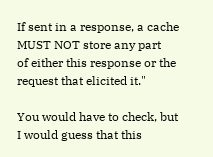If sent in a response, a cache MUST NOT store any part
of either this response or the request that elicited it."

You would have to check, but I would guess that this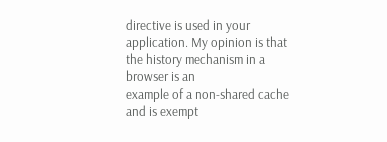directive is used in your
application. My opinion is that the history mechanism in a browser is an
example of a non-shared cache and is exempt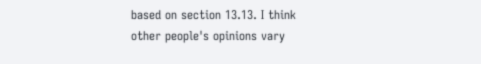based on section 13.13. I think
other people's opinions vary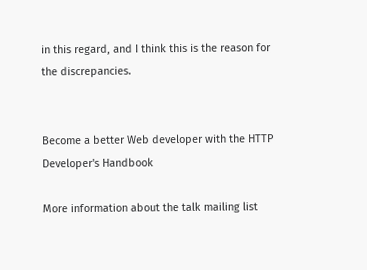in this regard, and I think this is the reason for
the discrepancies.


Become a better Web developer with the HTTP Developer's Handbook

More information about the talk mailing list